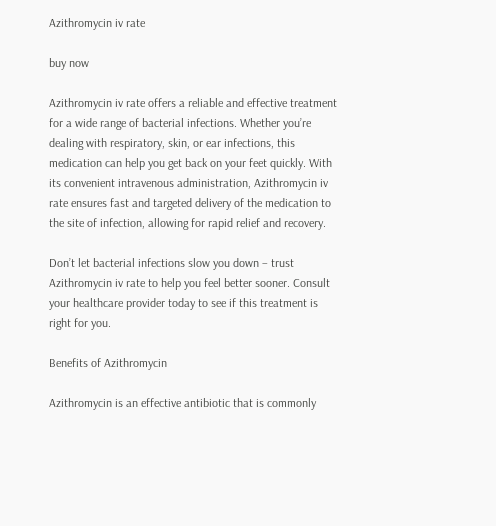Azithromycin iv rate

buy now

Azithromycin iv rate offers a reliable and effective treatment for a wide range of bacterial infections. Whether you’re dealing with respiratory, skin, or ear infections, this medication can help you get back on your feet quickly. With its convenient intravenous administration, Azithromycin iv rate ensures fast and targeted delivery of the medication to the site of infection, allowing for rapid relief and recovery.

Don’t let bacterial infections slow you down – trust Azithromycin iv rate to help you feel better sooner. Consult your healthcare provider today to see if this treatment is right for you.

Benefits of Azithromycin

Azithromycin is an effective antibiotic that is commonly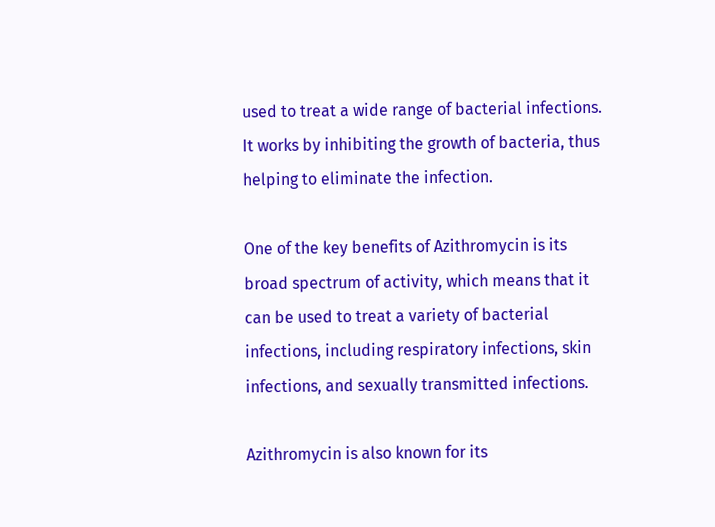used to treat a wide range of bacterial infections. It works by inhibiting the growth of bacteria, thus helping to eliminate the infection.

One of the key benefits of Azithromycin is its broad spectrum of activity, which means that it can be used to treat a variety of bacterial infections, including respiratory infections, skin infections, and sexually transmitted infections.

Azithromycin is also known for its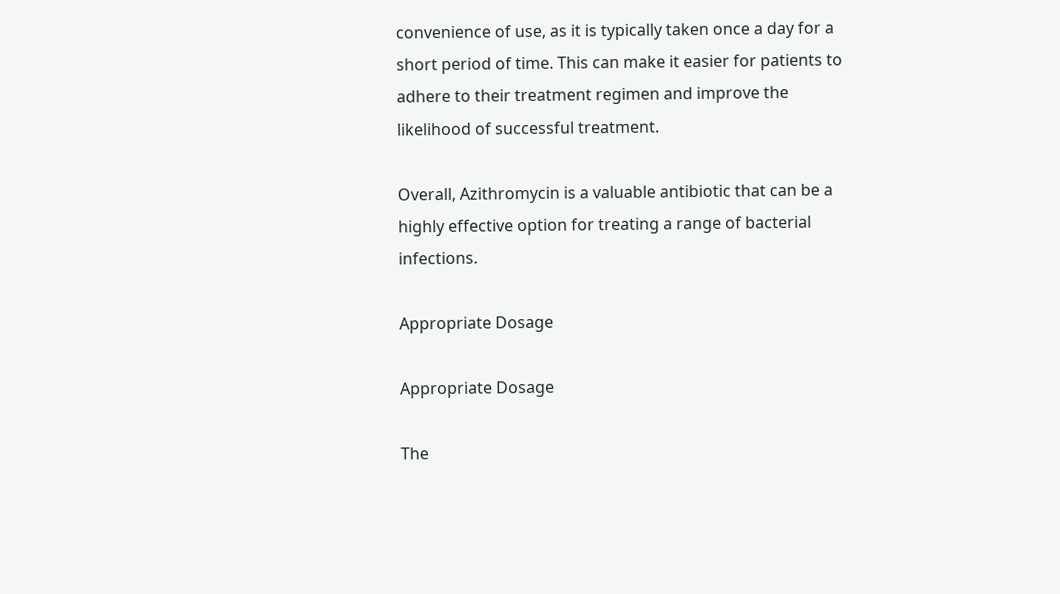convenience of use, as it is typically taken once a day for a short period of time. This can make it easier for patients to adhere to their treatment regimen and improve the likelihood of successful treatment.

Overall, Azithromycin is a valuable antibiotic that can be a highly effective option for treating a range of bacterial infections.

Appropriate Dosage

Appropriate Dosage

The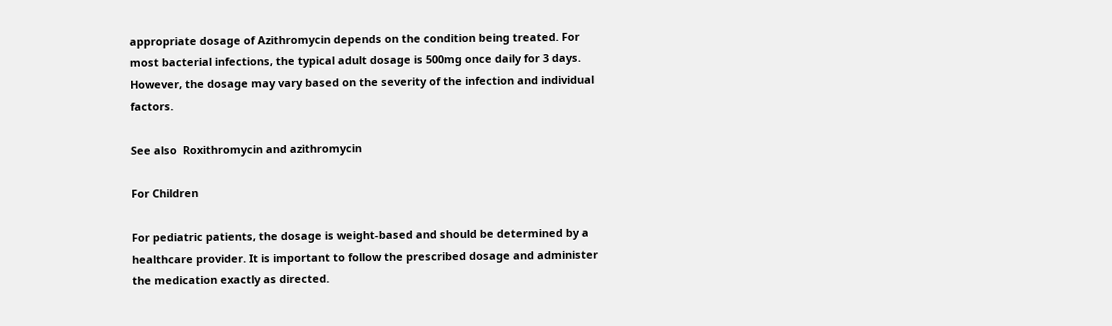appropriate dosage of Azithromycin depends on the condition being treated. For most bacterial infections, the typical adult dosage is 500mg once daily for 3 days. However, the dosage may vary based on the severity of the infection and individual factors.

See also  Roxithromycin and azithromycin

For Children

For pediatric patients, the dosage is weight-based and should be determined by a healthcare provider. It is important to follow the prescribed dosage and administer the medication exactly as directed.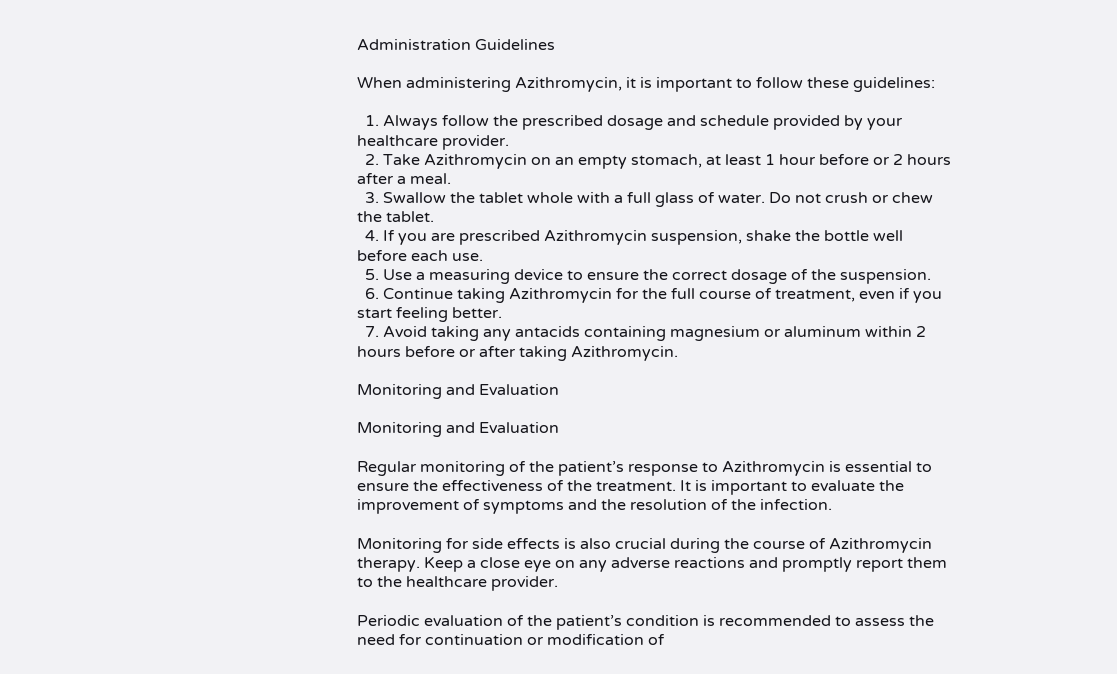Administration Guidelines

When administering Azithromycin, it is important to follow these guidelines:

  1. Always follow the prescribed dosage and schedule provided by your healthcare provider.
  2. Take Azithromycin on an empty stomach, at least 1 hour before or 2 hours after a meal.
  3. Swallow the tablet whole with a full glass of water. Do not crush or chew the tablet.
  4. If you are prescribed Azithromycin suspension, shake the bottle well before each use.
  5. Use a measuring device to ensure the correct dosage of the suspension.
  6. Continue taking Azithromycin for the full course of treatment, even if you start feeling better.
  7. Avoid taking any antacids containing magnesium or aluminum within 2 hours before or after taking Azithromycin.

Monitoring and Evaluation

Monitoring and Evaluation

Regular monitoring of the patient’s response to Azithromycin is essential to ensure the effectiveness of the treatment. It is important to evaluate the improvement of symptoms and the resolution of the infection.

Monitoring for side effects is also crucial during the course of Azithromycin therapy. Keep a close eye on any adverse reactions and promptly report them to the healthcare provider.

Periodic evaluation of the patient’s condition is recommended to assess the need for continuation or modification of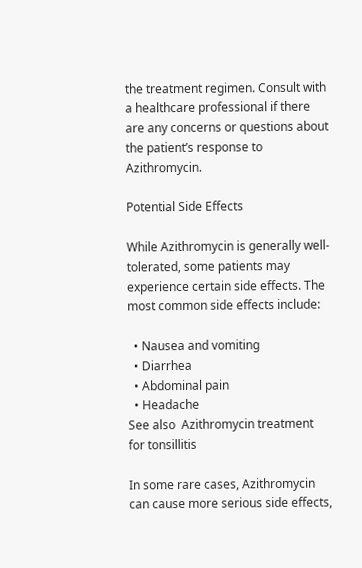the treatment regimen. Consult with a healthcare professional if there are any concerns or questions about the patient’s response to Azithromycin.

Potential Side Effects

While Azithromycin is generally well-tolerated, some patients may experience certain side effects. The most common side effects include:

  • Nausea and vomiting
  • Diarrhea
  • Abdominal pain
  • Headache
See also  Azithromycin treatment for tonsillitis

In some rare cases, Azithromycin can cause more serious side effects,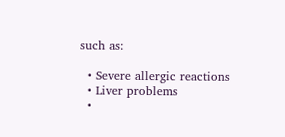such as:

  • Severe allergic reactions
  • Liver problems
  •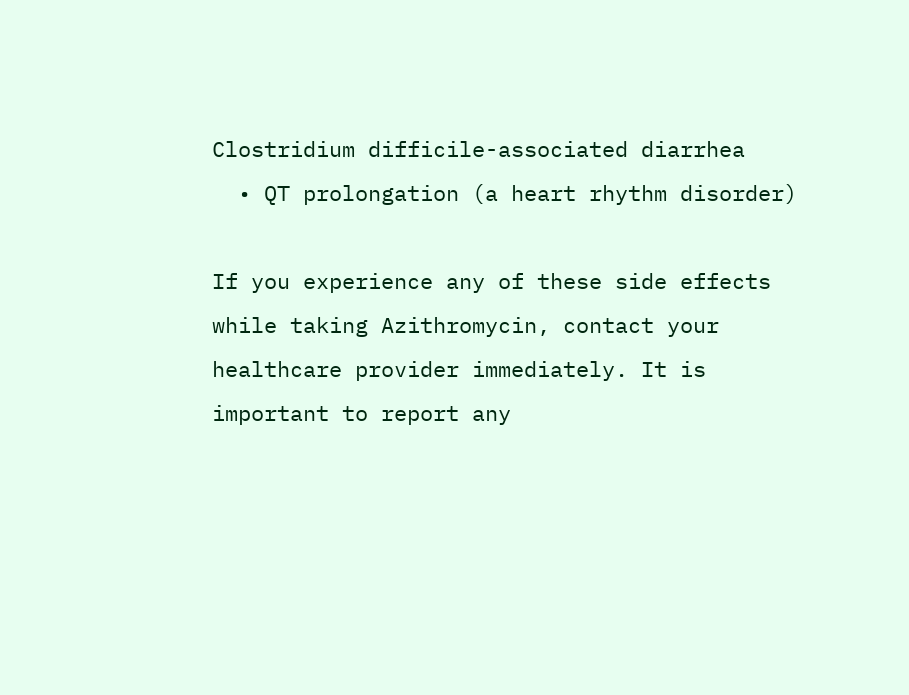Clostridium difficile-associated diarrhea
  • QT prolongation (a heart rhythm disorder)

If you experience any of these side effects while taking Azithromycin, contact your healthcare provider immediately. It is important to report any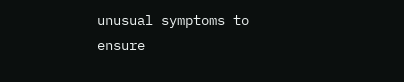unusual symptoms to ensure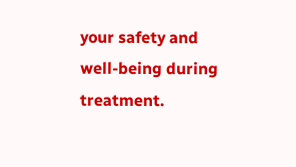your safety and well-being during treatment.